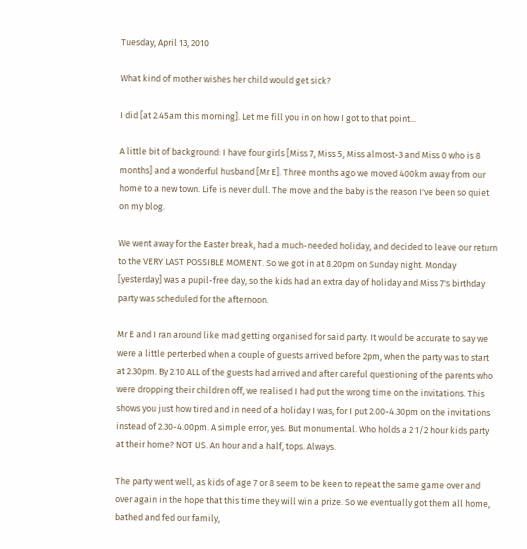Tuesday, April 13, 2010

What kind of mother wishes her child would get sick?

I did [at 2.45am this morning]. Let me fill you in on how I got to that point...

A little bit of background: I have four girls [Miss 7, Miss 5, Miss almost-3 and Miss 0 who is 8 months] and a wonderful husband [Mr E]. Three months ago we moved 400km away from our home to a new town. Life is never dull. The move and the baby is the reason I've been so quiet on my blog.

We went away for the Easter break, had a much-needed holiday, and decided to leave our return to the VERY LAST POSSIBLE MOMENT. So we got in at 8.20pm on Sunday night. Monday [yesterday] was a pupil-free day, so the kids had an extra day of holiday and Miss 7's birthday party was scheduled for the afternoon.

Mr E and I ran around like mad getting organised for said party. It would be accurate to say we were a little perterbed when a couple of guests arrived before 2pm, when the party was to start at 2.30pm. By 2.10 ALL of the guests had arrived and after careful questioning of the parents who were dropping their children off, we realised I had put the wrong time on the invitations. This shows you just how tired and in need of a holiday I was, for I put 2.00-4.30pm on the invitations instead of 2.30-4.00pm. A simple error, yes. But monumental. Who holds a 2 1/2 hour kids party at their home? NOT US. An hour and a half, tops. Always.

The party went well, as kids of age 7 or 8 seem to be keen to repeat the same game over and over again in the hope that this time they will win a prize. So we eventually got them all home, bathed and fed our family,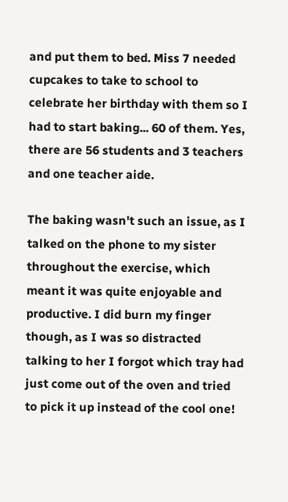and put them to bed. Miss 7 needed cupcakes to take to school to celebrate her birthday with them so I had to start baking... 60 of them. Yes, there are 56 students and 3 teachers and one teacher aide.

The baking wasn't such an issue, as I talked on the phone to my sister throughout the exercise, which meant it was quite enjoyable and productive. I did burn my finger though, as I was so distracted talking to her I forgot which tray had just come out of the oven and tried to pick it up instead of the cool one!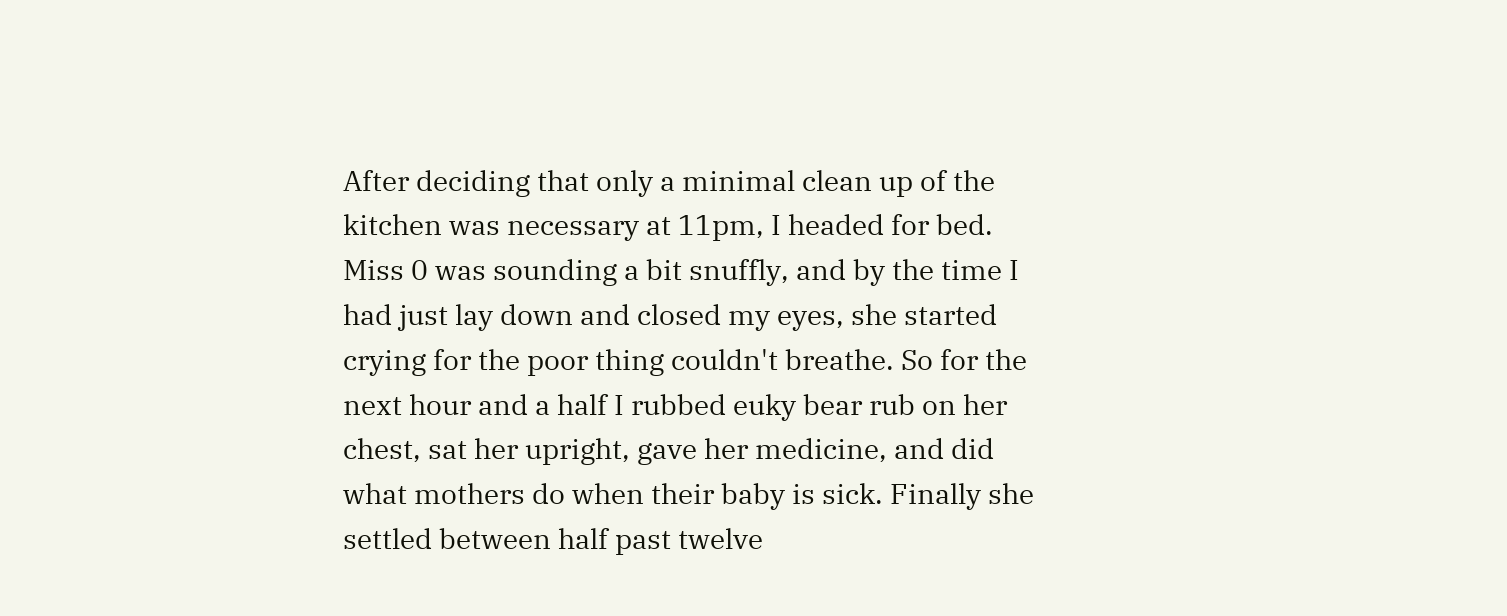After deciding that only a minimal clean up of the kitchen was necessary at 11pm, I headed for bed. Miss 0 was sounding a bit snuffly, and by the time I had just lay down and closed my eyes, she started crying for the poor thing couldn't breathe. So for the next hour and a half I rubbed euky bear rub on her chest, sat her upright, gave her medicine, and did what mothers do when their baby is sick. Finally she settled between half past twelve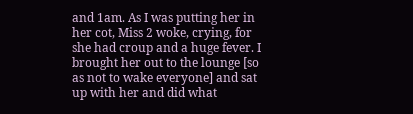and 1am. As I was putting her in her cot, Miss 2 woke, crying, for she had croup and a huge fever. I brought her out to the lounge [so as not to wake everyone] and sat up with her and did what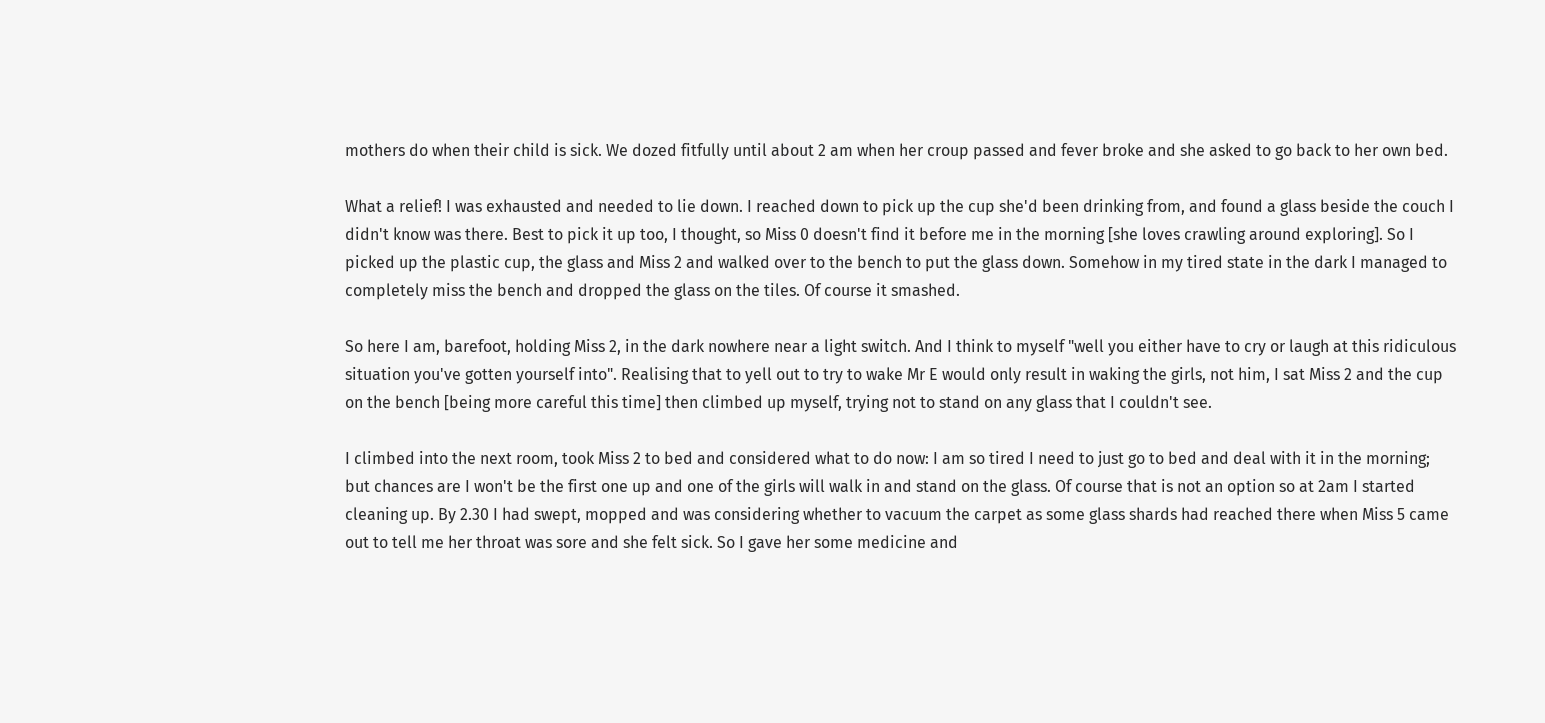mothers do when their child is sick. We dozed fitfully until about 2 am when her croup passed and fever broke and she asked to go back to her own bed.

What a relief! I was exhausted and needed to lie down. I reached down to pick up the cup she'd been drinking from, and found a glass beside the couch I didn't know was there. Best to pick it up too, I thought, so Miss 0 doesn't find it before me in the morning [she loves crawling around exploring]. So I picked up the plastic cup, the glass and Miss 2 and walked over to the bench to put the glass down. Somehow in my tired state in the dark I managed to completely miss the bench and dropped the glass on the tiles. Of course it smashed.

So here I am, barefoot, holding Miss 2, in the dark nowhere near a light switch. And I think to myself "well you either have to cry or laugh at this ridiculous situation you've gotten yourself into". Realising that to yell out to try to wake Mr E would only result in waking the girls, not him, I sat Miss 2 and the cup on the bench [being more careful this time] then climbed up myself, trying not to stand on any glass that I couldn't see.

I climbed into the next room, took Miss 2 to bed and considered what to do now: I am so tired I need to just go to bed and deal with it in the morning; but chances are I won't be the first one up and one of the girls will walk in and stand on the glass. Of course that is not an option so at 2am I started cleaning up. By 2.30 I had swept, mopped and was considering whether to vacuum the carpet as some glass shards had reached there when Miss 5 came out to tell me her throat was sore and she felt sick. So I gave her some medicine and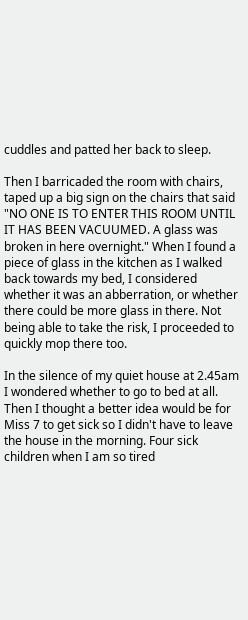cuddles and patted her back to sleep.

Then I barricaded the room with chairs, taped up a big sign on the chairs that said "NO ONE IS TO ENTER THIS ROOM UNTIL IT HAS BEEN VACUUMED. A glass was broken in here overnight." When I found a piece of glass in the kitchen as I walked back towards my bed, I considered whether it was an abberration, or whether there could be more glass in there. Not being able to take the risk, I proceeded to quickly mop there too.

In the silence of my quiet house at 2.45am I wondered whether to go to bed at all. Then I thought a better idea would be for Miss 7 to get sick so I didn't have to leave the house in the morning. Four sick children when I am so tired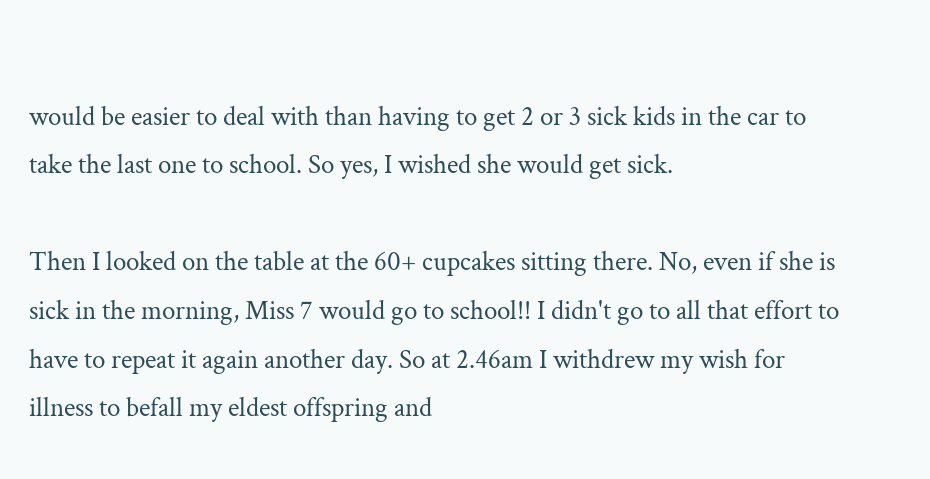would be easier to deal with than having to get 2 or 3 sick kids in the car to take the last one to school. So yes, I wished she would get sick.

Then I looked on the table at the 60+ cupcakes sitting there. No, even if she is sick in the morning, Miss 7 would go to school!! I didn't go to all that effort to have to repeat it again another day. So at 2.46am I withdrew my wish for illness to befall my eldest offspring and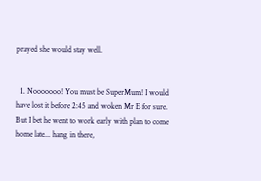prayed she would stay well.


  1. Nooooooo! You must be SuperMum! I would have lost it before 2:45 and woken Mr E for sure. But I bet he went to work early with plan to come home late... hang in there,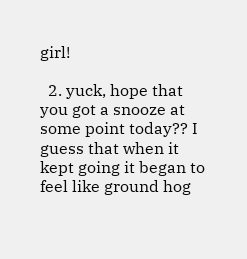girl!

  2. yuck, hope that you got a snooze at some point today?? I guess that when it kept going it began to feel like ground hog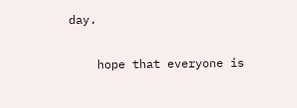day.

    hope that everyone is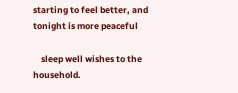starting to feel better, and tonight is more peaceful

    sleep well wishes to the household.